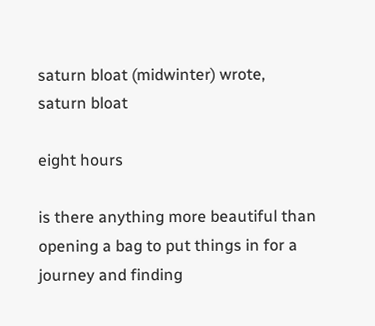saturn bloat (midwinter) wrote,
saturn bloat

eight hours

is there anything more beautiful than opening a bag to put things in for a journey and finding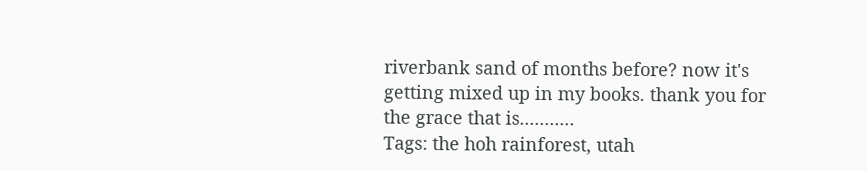riverbank sand of months before? now it's getting mixed up in my books. thank you for the grace that is...........
Tags: the hoh rainforest, utah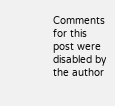Comments for this post were disabled by the author